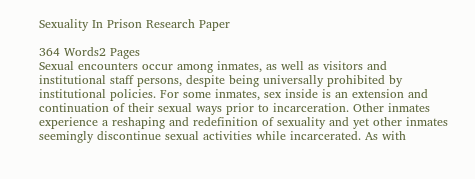Sexuality In Prison Research Paper

364 Words2 Pages
Sexual encounters occur among inmates, as well as visitors and institutional staff persons, despite being universally prohibited by institutional policies. For some inmates, sex inside is an extension and continuation of their sexual ways prior to incarceration. Other inmates experience a reshaping and redefinition of sexuality and yet other inmates seemingly discontinue sexual activities while incarcerated. As with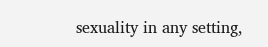sexuality in any setting,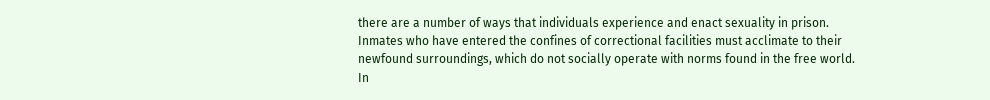there are a number of ways that individuals experience and enact sexuality in prison. Inmates who have entered the confines of correctional facilities must acclimate to their newfound surroundings, which do not socially operate with norms found in the free world. In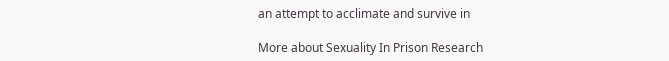an attempt to acclimate and survive in

More about Sexuality In Prison Research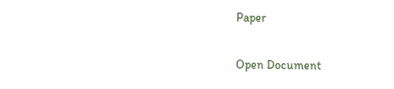Paper

Open Document